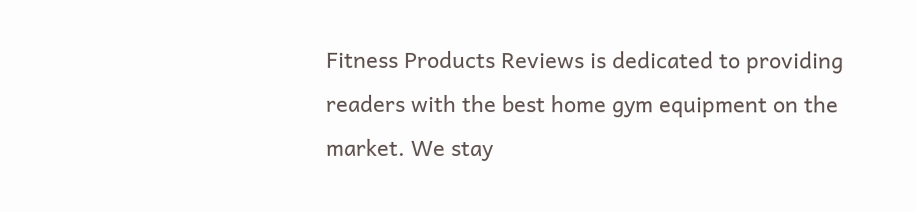Fitness Products Reviews is dedicated to providing readers with the best home gym equipment on the market. We stay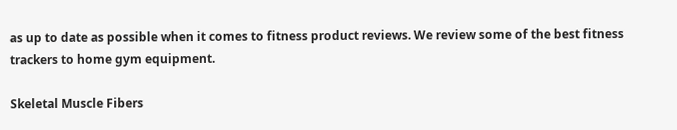as up to date as possible when it comes to fitness product reviews. We review some of the best fitness trackers to home gym equipment.

Skeletal Muscle Fibers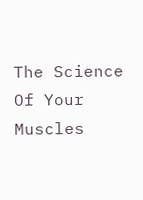The Science Of Your Muscles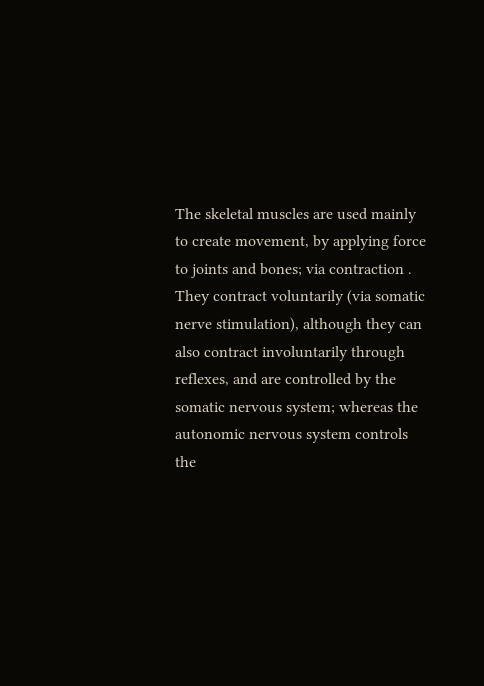The skeletal muscles are used mainly to create movement, by applying force to joints and bones; via contraction . They contract voluntarily (via somatic nerve stimulation), although they can also contract involuntarily through reflexes, and are controlled by the somatic nervous system; whereas the autonomic nervous system controls the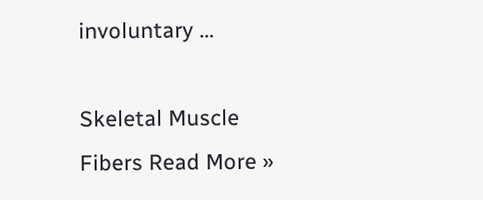involuntary …

Skeletal Muscle Fibers Read More »